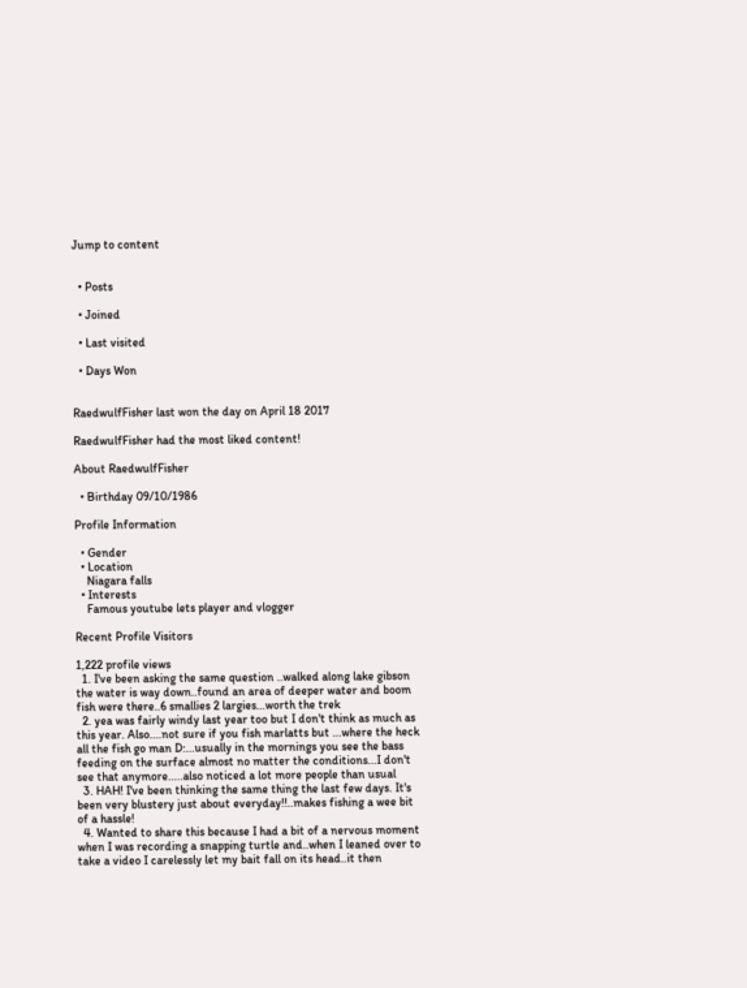Jump to content


  • Posts

  • Joined

  • Last visited

  • Days Won


RaedwulfFisher last won the day on April 18 2017

RaedwulfFisher had the most liked content!

About RaedwulfFisher

  • Birthday 09/10/1986

Profile Information

  • Gender
  • Location
    Niagara falls
  • Interests
    Famous youtube lets player and vlogger

Recent Profile Visitors

1,222 profile views
  1. I've been asking the same question ..walked along lake gibson the water is way down..found an area of deeper water and boom fish were there..6 smallies 2 largies...worth the trek
  2. yea was fairly windy last year too but I don't think as much as this year. Also....not sure if you fish marlatts but ...where the heck all the fish go man D:...usually in the mornings you see the bass feeding on the surface almost no matter the conditions...I don't see that anymore.....also noticed a lot more people than usual
  3. HAH! I've been thinking the same thing the last few days. It's been very blustery just about everyday!!..makes fishing a wee bit of a hassle!
  4. Wanted to share this because I had a bit of a nervous moment when I was recording a snapping turtle and..when I leaned over to take a video I carelessly let my bait fall on its head..it then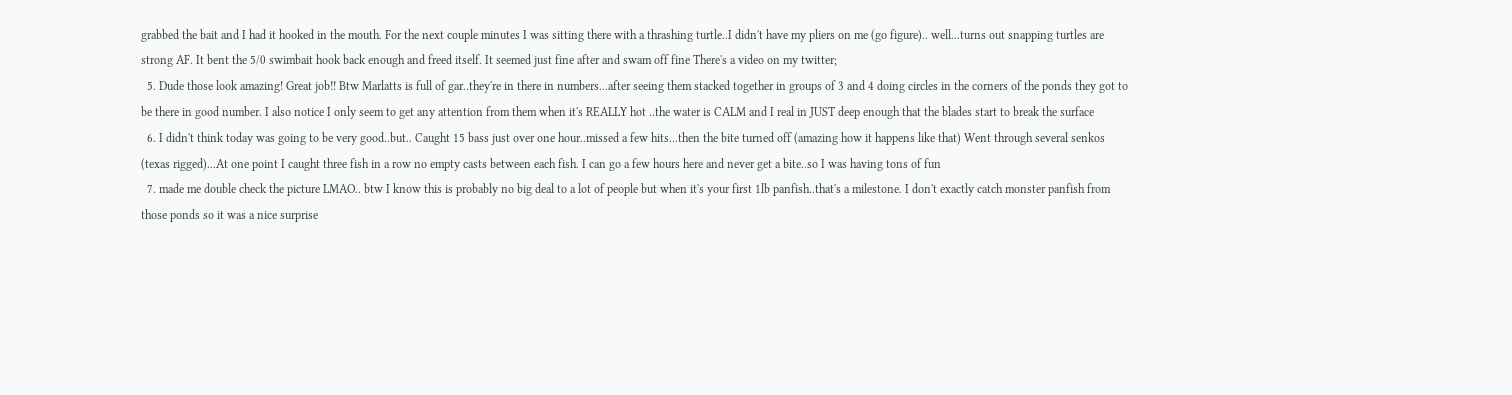grabbed the bait and I had it hooked in the mouth. For the next couple minutes I was sitting there with a thrashing turtle..I didn't have my pliers on me (go figure).. well...turns out snapping turtles are strong AF. It bent the 5/0 swimbait hook back enough and freed itself. It seemed just fine after and swam off fine There's a video on my twitter;
  5. Dude those look amazing! Great job!! Btw Marlatts is full of gar..they're in there in numbers...after seeing them stacked together in groups of 3 and 4 doing circles in the corners of the ponds they got to be there in good number. I also notice I only seem to get any attention from them when it's REALLY hot ..the water is CALM and I real in JUST deep enough that the blades start to break the surface
  6. I didn't think today was going to be very good..but.. Caught 15 bass just over one hour..missed a few hits...then the bite turned off (amazing how it happens like that) Went through several senkos (texas rigged)...At one point I caught three fish in a row no empty casts between each fish. I can go a few hours here and never get a bite..so I was having tons of fun
  7. made me double check the picture LMAO.. btw I know this is probably no big deal to a lot of people but when it's your first 1lb panfish..that's a milestone. I don't exactly catch monster panfish from those ponds so it was a nice surprise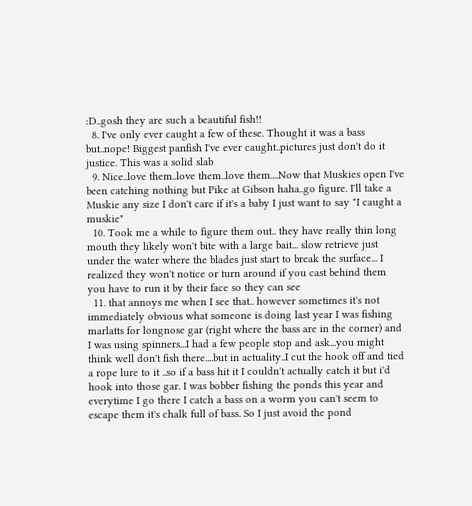:D..gosh they are such a beautiful fish!!
  8. I've only ever caught a few of these. Thought it was a bass but..nope! Biggest panfish I've ever caught..pictures just don't do it justice. This was a solid slab
  9. Nice..love them..love them..love them....Now that Muskies open I've been catching nothing but Pike at Gibson haha..go figure. I'll take a Muskie any size I don't care if it's a baby I just want to say "I caught a muskie"
  10. Took me a while to figure them out.. they have really thin long mouth they likely won't bite with a large bait... slow retrieve just under the water where the blades just start to break the surface... I realized they won't notice or turn around if you cast behind them you have to run it by their face so they can see
  11. that annoys me when I see that.. however sometimes it's not immediately obvious what someone is doing last year I was fishing marlatts for longnose gar (right where the bass are in the corner) and I was using spinners...I had a few people stop and ask...you might think well don't fish there....but in actuality..I cut the hook off and tied a rope lure to it ..so if a bass hit it I couldn't actually catch it but i'd hook into those gar. I was bobber fishing the ponds this year and everytime I go there I catch a bass on a worm you can't seem to escape them it's chalk full of bass. So I just avoid the pond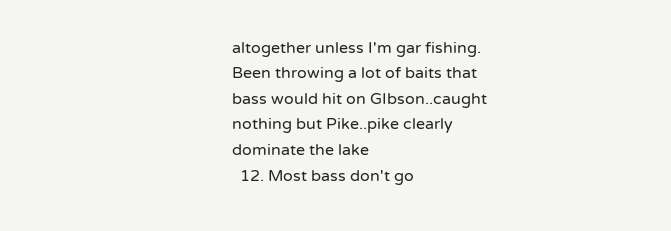altogether unless I'm gar fishing. Been throwing a lot of baits that bass would hit on GIbson..caught nothing but Pike..pike clearly dominate the lake
  12. Most bass don't go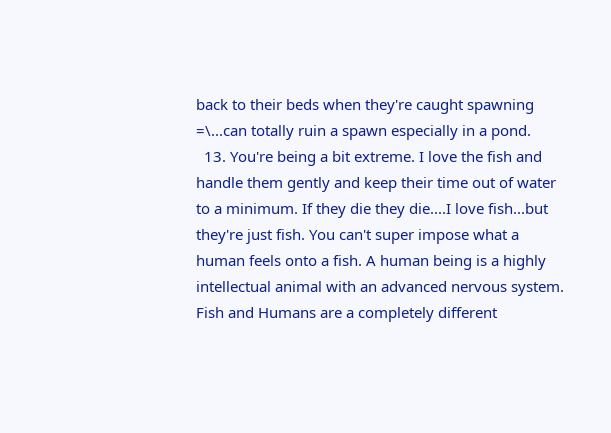back to their beds when they're caught spawning =\...can totally ruin a spawn especially in a pond.
  13. You're being a bit extreme. I love the fish and handle them gently and keep their time out of water to a minimum. If they die they die....I love fish...but they're just fish. You can't super impose what a human feels onto a fish. A human being is a highly intellectual animal with an advanced nervous system. Fish and Humans are a completely different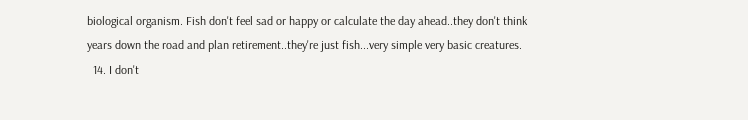biological organism. Fish don't feel sad or happy or calculate the day ahead..they don't think years down the road and plan retirement..they're just fish...very simple very basic creatures.
  14. I don't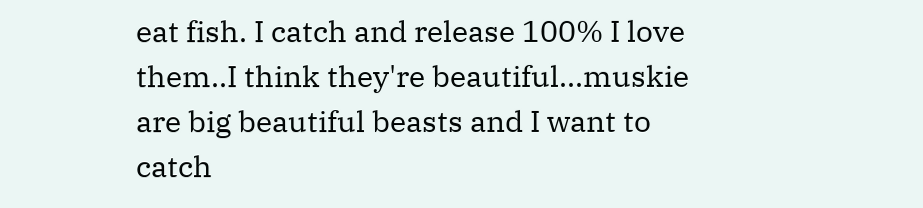eat fish. I catch and release 100% I love them..I think they're beautiful...muskie are big beautiful beasts and I want to catch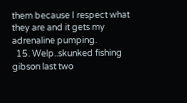them because I respect what they are and it gets my adrenaline pumping.
  15. Welp..skunked fishing gibson last two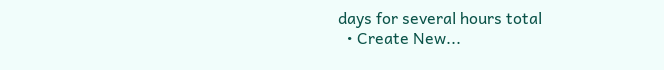days for several hours total
  • Create New...